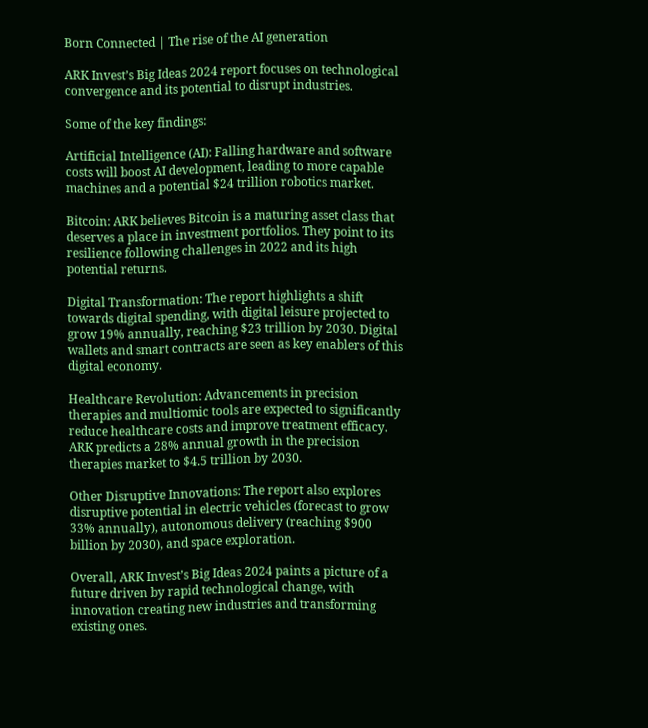Born Connected | The rise of the AI generation

ARK Invest’s Big Ideas 2024 report focuses on technological convergence and its potential to disrupt industries.

Some of the key findings:

Artificial Intelligence (AI): Falling hardware and software costs will boost AI development, leading to more capable machines and a potential $24 trillion robotics market.

Bitcoin: ARK believes Bitcoin is a maturing asset class that deserves a place in investment portfolios. They point to its resilience following challenges in 2022 and its high potential returns.

Digital Transformation: The report highlights a shift towards digital spending, with digital leisure projected to grow 19% annually, reaching $23 trillion by 2030. Digital wallets and smart contracts are seen as key enablers of this digital economy.

Healthcare Revolution: Advancements in precision therapies and multiomic tools are expected to significantly reduce healthcare costs and improve treatment efficacy. ARK predicts a 28% annual growth in the precision therapies market to $4.5 trillion by 2030.

Other Disruptive Innovations: The report also explores disruptive potential in electric vehicles (forecast to grow 33% annually), autonomous delivery (reaching $900 billion by 2030), and space exploration.

Overall, ARK Invest’s Big Ideas 2024 paints a picture of a future driven by rapid technological change, with innovation creating new industries and transforming existing ones.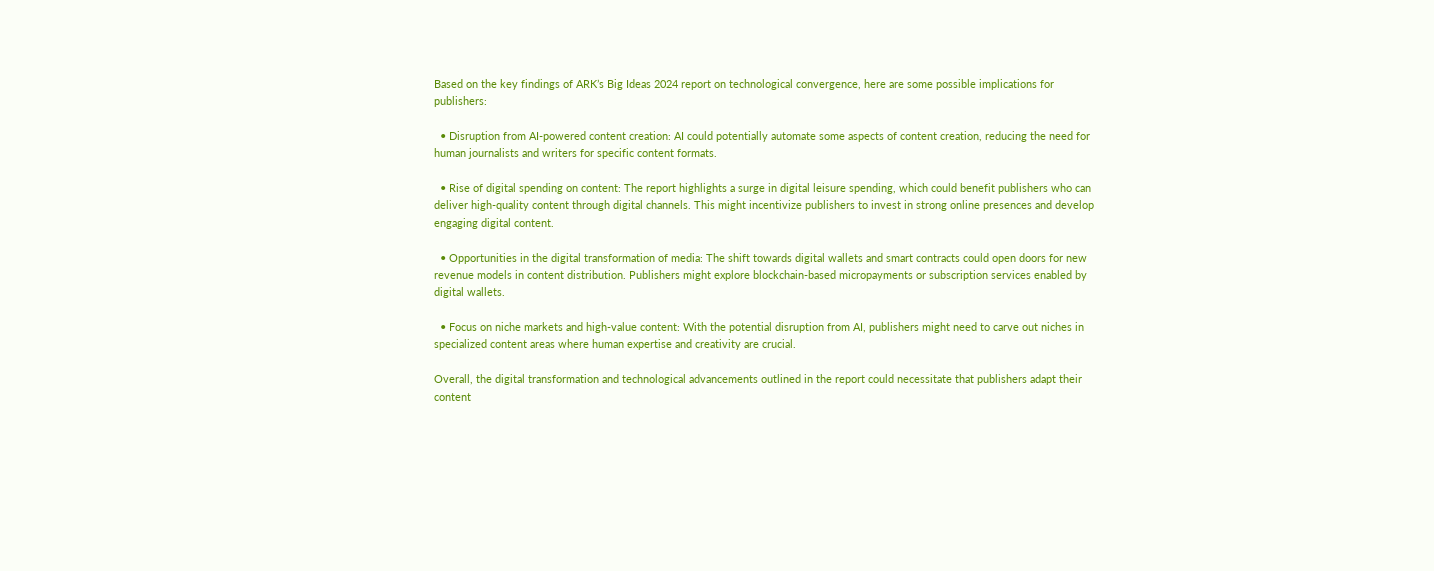Based on the key findings of ARK’s Big Ideas 2024 report on technological convergence, here are some possible implications for publishers:

  • Disruption from AI-powered content creation: AI could potentially automate some aspects of content creation, reducing the need for human journalists and writers for specific content formats.

  • Rise of digital spending on content: The report highlights a surge in digital leisure spending, which could benefit publishers who can deliver high-quality content through digital channels. This might incentivize publishers to invest in strong online presences and develop engaging digital content.

  • Opportunities in the digital transformation of media: The shift towards digital wallets and smart contracts could open doors for new revenue models in content distribution. Publishers might explore blockchain-based micropayments or subscription services enabled by digital wallets.

  • Focus on niche markets and high-value content: With the potential disruption from AI, publishers might need to carve out niches in specialized content areas where human expertise and creativity are crucial.

Overall, the digital transformation and technological advancements outlined in the report could necessitate that publishers adapt their content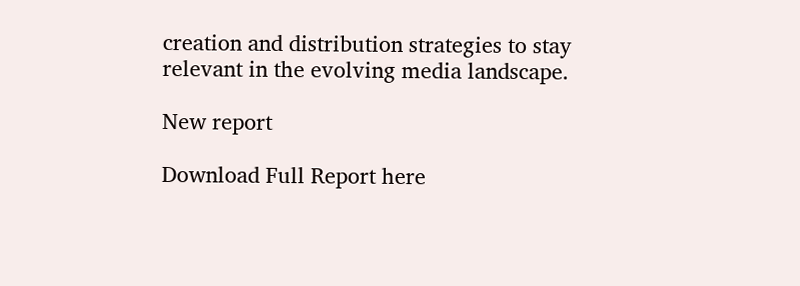creation and distribution strategies to stay relevant in the evolving media landscape.

New report

Download Full Report here